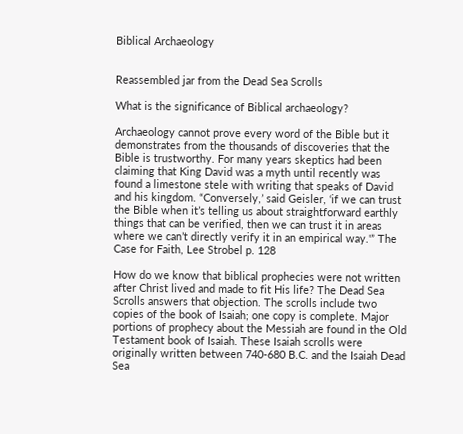Biblical Archaeology


Reassembled jar from the Dead Sea Scrolls

What is the significance of Biblical archaeology?

Archaeology cannot prove every word of the Bible but it demonstrates from the thousands of discoveries that the Bible is trustworthy. For many years skeptics had been claiming that King David was a myth until recently was found a limestone stele with writing that speaks of David and his kingdom. “Conversely,’ said Geisler, ‘if we can trust the Bible when it’s telling us about straightforward earthly things that can be verified, then we can trust it in areas where we can’t directly verify it in an empirical way.'” The Case for Faith, Lee Strobel p. 128

How do we know that biblical prophecies were not written after Christ lived and made to fit His life? The Dead Sea Scrolls answers that objection. The scrolls include two copies of the book of Isaiah; one copy is complete. Major portions of prophecy about the Messiah are found in the Old Testament book of Isaiah. These Isaiah scrolls were originally written between 740-680 B.C. and the Isaiah Dead Sea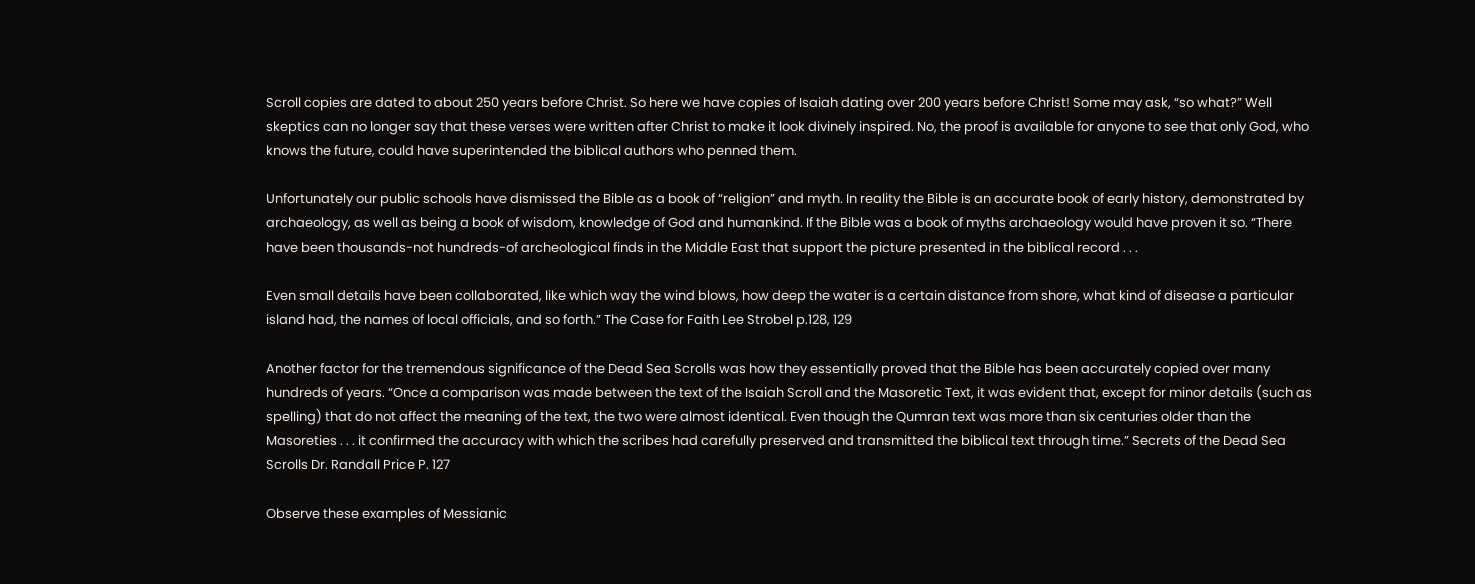Scroll copies are dated to about 250 years before Christ. So here we have copies of Isaiah dating over 200 years before Christ! Some may ask, “so what?” Well skeptics can no longer say that these verses were written after Christ to make it look divinely inspired. No, the proof is available for anyone to see that only God, who knows the future, could have superintended the biblical authors who penned them.

Unfortunately our public schools have dismissed the Bible as a book of “religion” and myth. In reality the Bible is an accurate book of early history, demonstrated by archaeology, as well as being a book of wisdom, knowledge of God and humankind. If the Bible was a book of myths archaeology would have proven it so. “There have been thousands-not hundreds-of archeological finds in the Middle East that support the picture presented in the biblical record . . .

Even small details have been collaborated, like which way the wind blows, how deep the water is a certain distance from shore, what kind of disease a particular island had, the names of local officials, and so forth.” The Case for Faith Lee Strobel p.128, 129

Another factor for the tremendous significance of the Dead Sea Scrolls was how they essentially proved that the Bible has been accurately copied over many hundreds of years. “Once a comparison was made between the text of the Isaiah Scroll and the Masoretic Text, it was evident that, except for minor details (such as spelling) that do not affect the meaning of the text, the two were almost identical. Even though the Qumran text was more than six centuries older than the Masoreties . . . it confirmed the accuracy with which the scribes had carefully preserved and transmitted the biblical text through time.” Secrets of the Dead Sea Scrolls Dr. Randall Price P. 127

Observe these examples of Messianic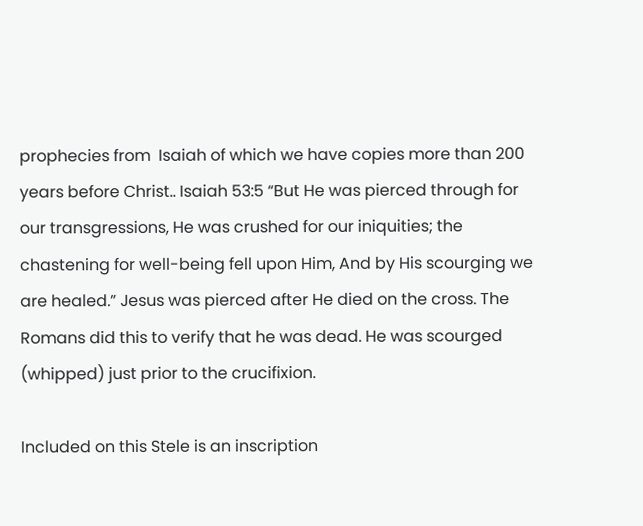prophecies from  Isaiah of which we have copies more than 200 years before Christ.. Isaiah 53:5 “But He was pierced through for our transgressions, He was crushed for our iniquities; the chastening for well-being fell upon Him, And by His scourging we are healed.” Jesus was pierced after He died on the cross. The Romans did this to verify that he was dead. He was scourged (whipped) just prior to the crucifixion.

Included on this Stele is an inscription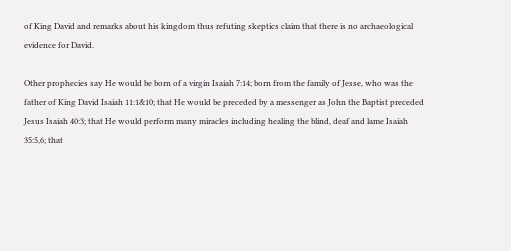of King David and remarks about his kingdom thus refuting skeptics claim that there is no archaeological evidence for David.

Other prophecies say He would be born of a virgin Isaiah 7:14; born from the family of Jesse, who was the father of King David Isaiah 11:1&10; that He would be preceded by a messenger as John the Baptist preceded Jesus Isaiah 40:3; that He would perform many miracles including healing the blind, deaf and lame Isaiah 35:5,6; that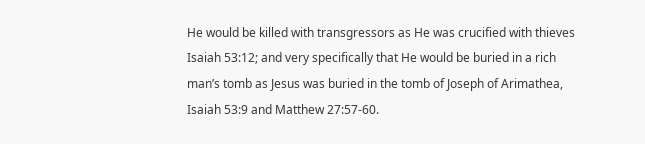He would be killed with transgressors as He was crucified with thieves Isaiah 53:12; and very specifically that He would be buried in a rich man’s tomb as Jesus was buried in the tomb of Joseph of Arimathea, Isaiah 53:9 and Matthew 27:57-60.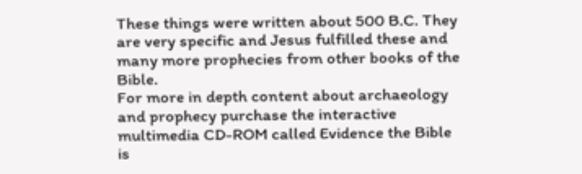These things were written about 500 B.C. They are very specific and Jesus fulfilled these and many more prophecies from other books of the Bible.
For more in depth content about archaeology and prophecy purchase the interactive multimedia CD-ROM called Evidence the Bible is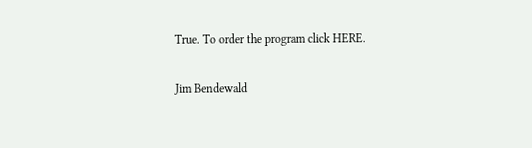True. To order the program click HERE.

Jim Bendewald